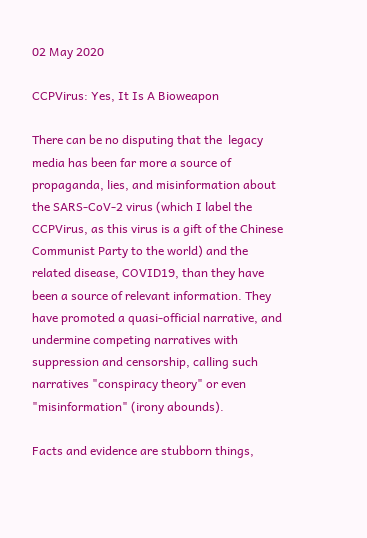02 May 2020

CCPVirus: Yes, It Is A Bioweapon

There can be no disputing that the  legacy media has been far more a source of propaganda, lies, and misinformation about the SARS-CoV-2 virus (which I label the CCPVirus, as this virus is a gift of the Chinese Communist Party to the world) and the related disease, COVID19, than they have been a source of relevant information. They have promoted a quasi-official narrative, and undermine competing narratives with suppression and censorship, calling such narratives "conspiracy theory" or even "misinformation" (irony abounds).

Facts and evidence are stubborn things,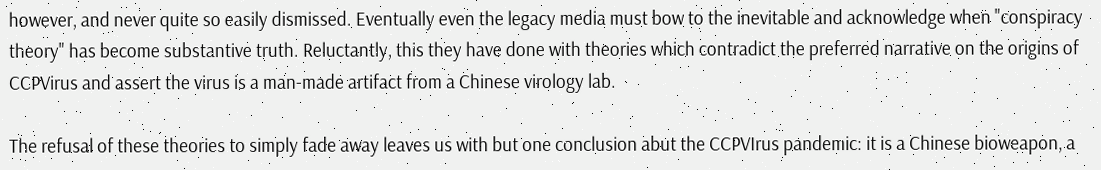however, and never quite so easily dismissed. Eventually even the legacy media must bow to the inevitable and acknowledge when "conspiracy theory" has become substantive truth. Reluctantly, this they have done with theories which contradict the preferred narrative on the origins of CCPVirus and assert the virus is a man-made artifact from a Chinese virology lab.

The refusal of these theories to simply fade away leaves us with but one conclusion abut the CCPVIrus pandemic: it is a Chinese bioweapon, a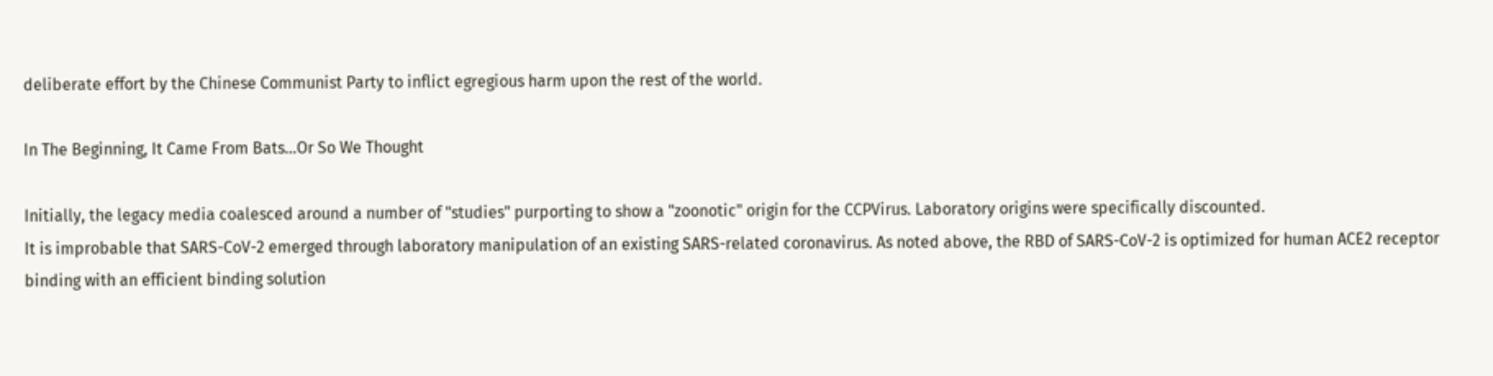deliberate effort by the Chinese Communist Party to inflict egregious harm upon the rest of the world.

In The Beginning, It Came From Bats...Or So We Thought

Initially, the legacy media coalesced around a number of "studies" purporting to show a "zoonotic" origin for the CCPVirus. Laboratory origins were specifically discounted.
It is improbable that SARS-CoV-2 emerged through laboratory manipulation of an existing SARS-related coronavirus. As noted above, the RBD of SARS-CoV-2 is optimized for human ACE2 receptor binding with an efficient binding solution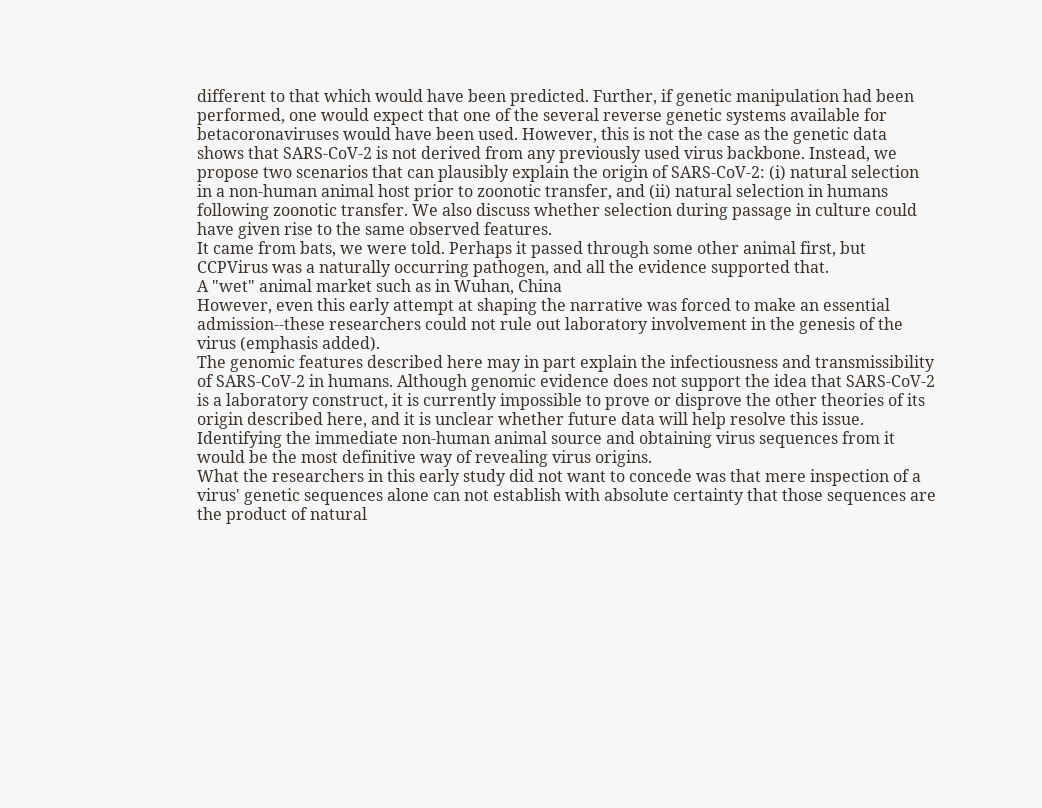different to that which would have been predicted. Further, if genetic manipulation had been performed, one would expect that one of the several reverse genetic systems available for betacoronaviruses would have been used. However, this is not the case as the genetic data shows that SARS-CoV-2 is not derived from any previously used virus backbone. Instead, we propose two scenarios that can plausibly explain the origin of SARS-CoV-2: (i) natural selection in a non-human animal host prior to zoonotic transfer, and (ii) natural selection in humans following zoonotic transfer. We also discuss whether selection during passage in culture could have given rise to the same observed features.
It came from bats, we were told. Perhaps it passed through some other animal first, but CCPVirus was a naturally occurring pathogen, and all the evidence supported that.
A "wet" animal market such as in Wuhan, China
However, even this early attempt at shaping the narrative was forced to make an essential admission--these researchers could not rule out laboratory involvement in the genesis of the virus (emphasis added).
The genomic features described here may in part explain the infectiousness and transmissibility of SARS-CoV-2 in humans. Although genomic evidence does not support the idea that SARS-CoV-2 is a laboratory construct, it is currently impossible to prove or disprove the other theories of its origin described here, and it is unclear whether future data will help resolve this issue. Identifying the immediate non-human animal source and obtaining virus sequences from it would be the most definitive way of revealing virus origins.
What the researchers in this early study did not want to concede was that mere inspection of a virus' genetic sequences alone can not establish with absolute certainty that those sequences are the product of natural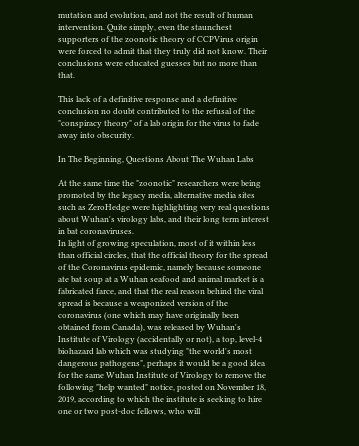mutation and evolution, and not the result of human intervention. Quite simply, even the staunchest supporters of the zoonotic theory of CCPVirus origin were forced to admit that they truly did not know. Their conclusions were educated guesses but no more than that.

This lack of a definitive response and a definitive conclusion no doubt contributed to the refusal of the "conspiracy theory" of a lab origin for the virus to fade away into obscurity.

In The Beginning, Questions About The Wuhan Labs

At the same time the "zoonotic" researchers were being promoted by the legacy media, alternative media sites such as ZeroHedge were highlighting very real questions about Wuhan's virology labs, and their long term interest in bat coronaviruses.
In light of growing speculation, most of it within less than official circles, that the official theory for the spread of the Coronavirus epidemic, namely because someone ate bat soup at a Wuhan seafood and animal market is a fabricated farce, and that the real reason behind the viral spread is because a weaponized version of the coronavirus (one which may have originally been obtained from Canada), was released by Wuhan's Institute of Virology (accidentally or not), a top, level-4 biohazard lab which was studying "the world's most dangerous pathogens", perhaps it would be a good idea for the same Wuhan Institute of Virology to remove the following "help wanted" notice, posted on November 18, 2019, according to which the institute is seeking to hire one or two post-doc fellows, who will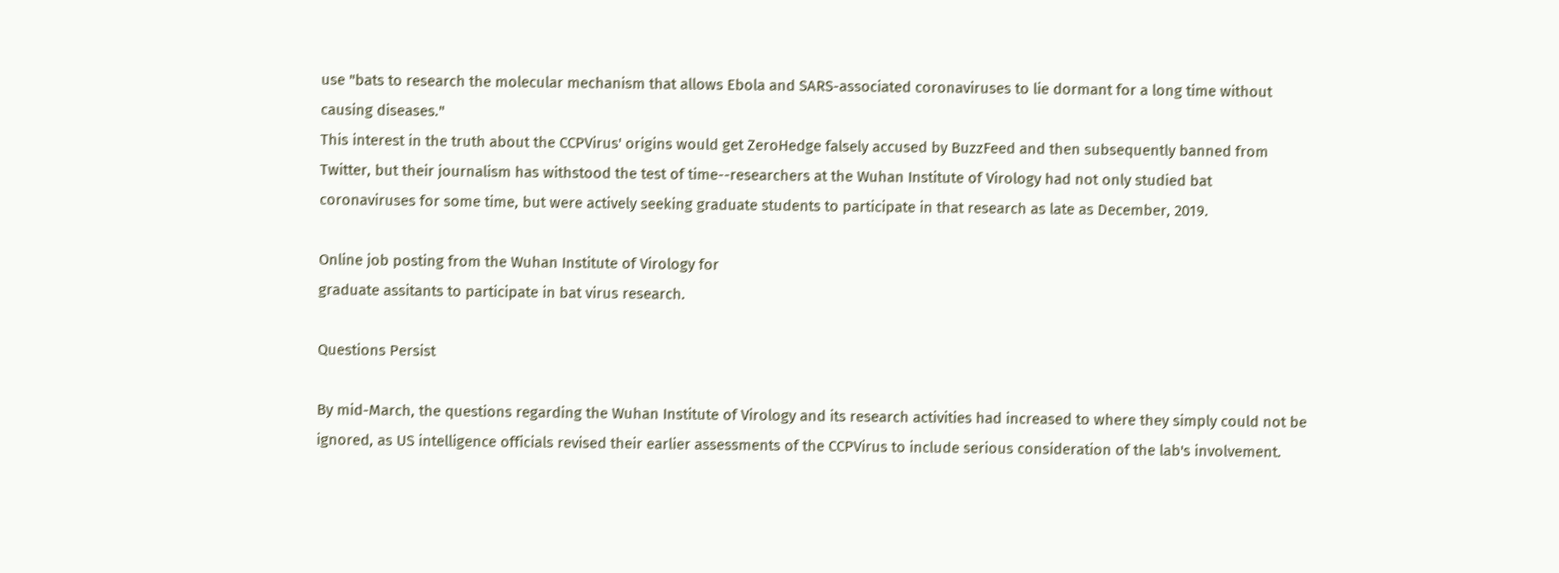use "bats to research the molecular mechanism that allows Ebola and SARS-associated coronaviruses to lie dormant for a long time without causing diseases."
This interest in the truth about the CCPVirus' origins would get ZeroHedge falsely accused by BuzzFeed and then subsequently banned from Twitter, but their journalism has withstood the test of time--researchers at the Wuhan Institute of Virology had not only studied bat coronaviruses for some time, but were actively seeking graduate students to participate in that research as late as December, 2019.

Online job posting from the Wuhan Institute of Virology for
graduate assitants to participate in bat virus research.

Questions Persist

By mid-March, the questions regarding the Wuhan Institute of Virology and its research activities had increased to where they simply could not be ignored, as US intelligence officials revised their earlier assessments of the CCPVirus to include serious consideration of the lab's involvement.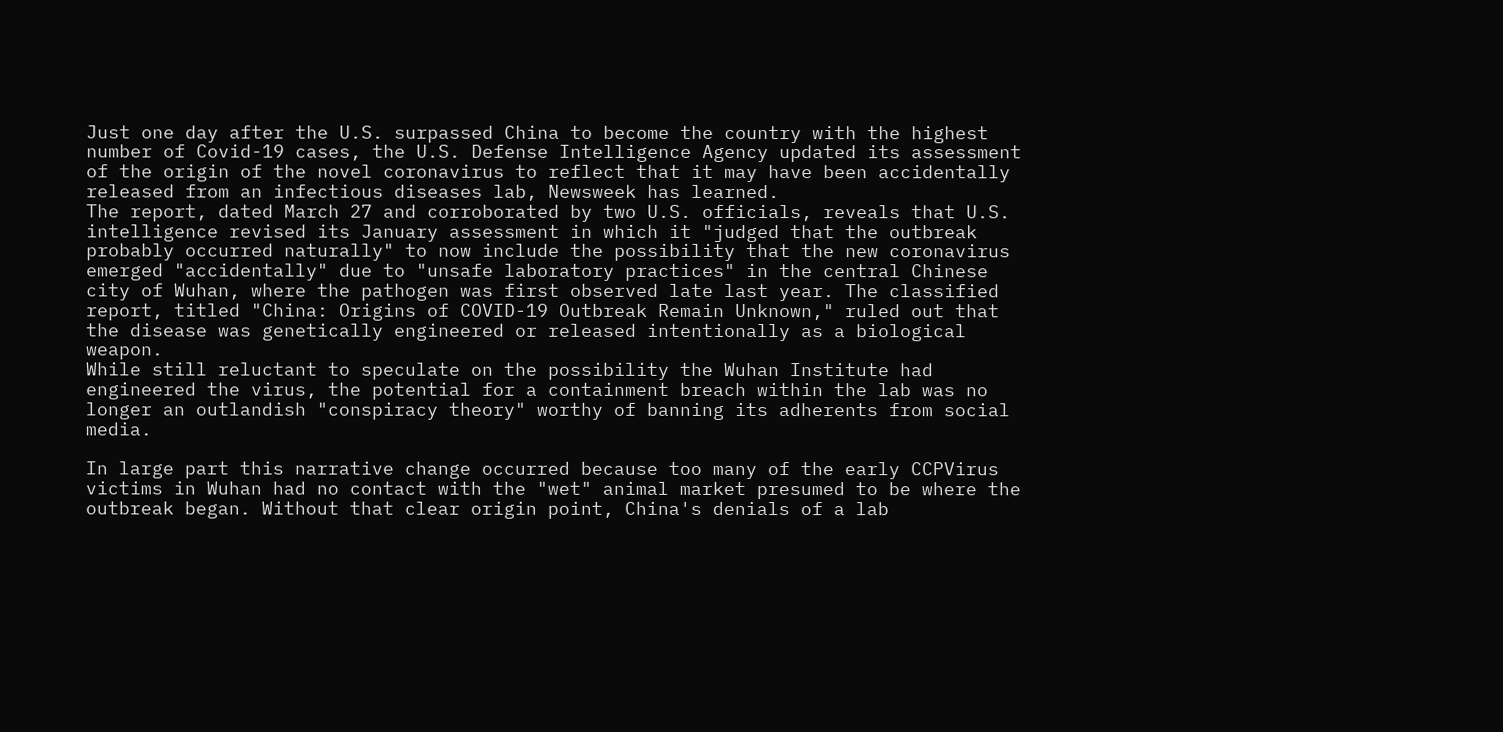Just one day after the U.S. surpassed China to become the country with the highest number of Covid-19 cases, the U.S. Defense Intelligence Agency updated its assessment of the origin of the novel coronavirus to reflect that it may have been accidentally released from an infectious diseases lab, Newsweek has learned.
The report, dated March 27 and corroborated by two U.S. officials, reveals that U.S. intelligence revised its January assessment in which it "judged that the outbreak probably occurred naturally" to now include the possibility that the new coronavirus emerged "accidentally" due to "unsafe laboratory practices" in the central Chinese city of Wuhan, where the pathogen was first observed late last year. The classified report, titled "China: Origins of COVID-19 Outbreak Remain Unknown," ruled out that the disease was genetically engineered or released intentionally as a biological weapon.
While still reluctant to speculate on the possibility the Wuhan Institute had engineered the virus, the potential for a containment breach within the lab was no longer an outlandish "conspiracy theory" worthy of banning its adherents from social media.

In large part this narrative change occurred because too many of the early CCPVirus victims in Wuhan had no contact with the "wet" animal market presumed to be where the outbreak began. Without that clear origin point, China's denials of a lab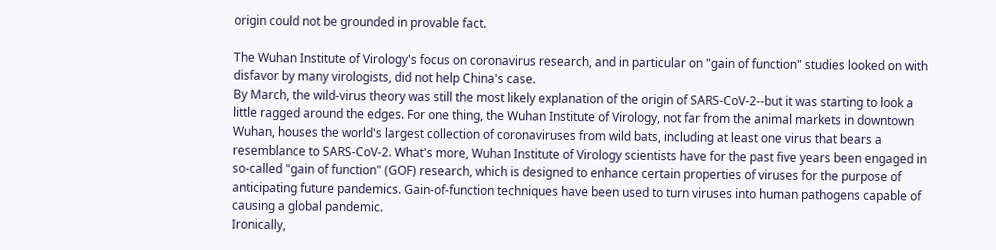origin could not be grounded in provable fact.

The Wuhan Institute of Virology's focus on coronavirus research, and in particular on "gain of function" studies looked on with disfavor by many virologists, did not help China's case.
By March, the wild-virus theory was still the most likely explanation of the origin of SARS-CoV-2--but it was starting to look a little ragged around the edges. For one thing, the Wuhan Institute of Virology, not far from the animal markets in downtown Wuhan, houses the world's largest collection of coronaviruses from wild bats, including at least one virus that bears a resemblance to SARS-CoV-2. What's more, Wuhan Institute of Virology scientists have for the past five years been engaged in so-called "gain of function" (GOF) research, which is designed to enhance certain properties of viruses for the purpose of anticipating future pandemics. Gain-of-function techniques have been used to turn viruses into human pathogens capable of causing a global pandemic.
Ironically,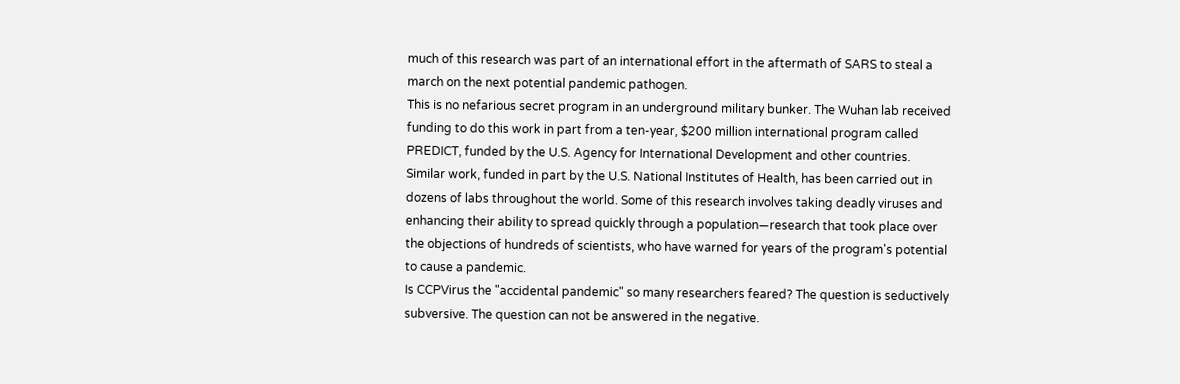much of this research was part of an international effort in the aftermath of SARS to steal a march on the next potential pandemic pathogen.
This is no nefarious secret program in an underground military bunker. The Wuhan lab received funding to do this work in part from a ten-year, $200 million international program called PREDICT, funded by the U.S. Agency for International Development and other countries. Similar work, funded in part by the U.S. National Institutes of Health, has been carried out in dozens of labs throughout the world. Some of this research involves taking deadly viruses and enhancing their ability to spread quickly through a population—research that took place over the objections of hundreds of scientists, who have warned for years of the program's potential to cause a pandemic.
Is CCPVirus the "accidental pandemic" so many researchers feared? The question is seductively subversive. The question can not be answered in the negative.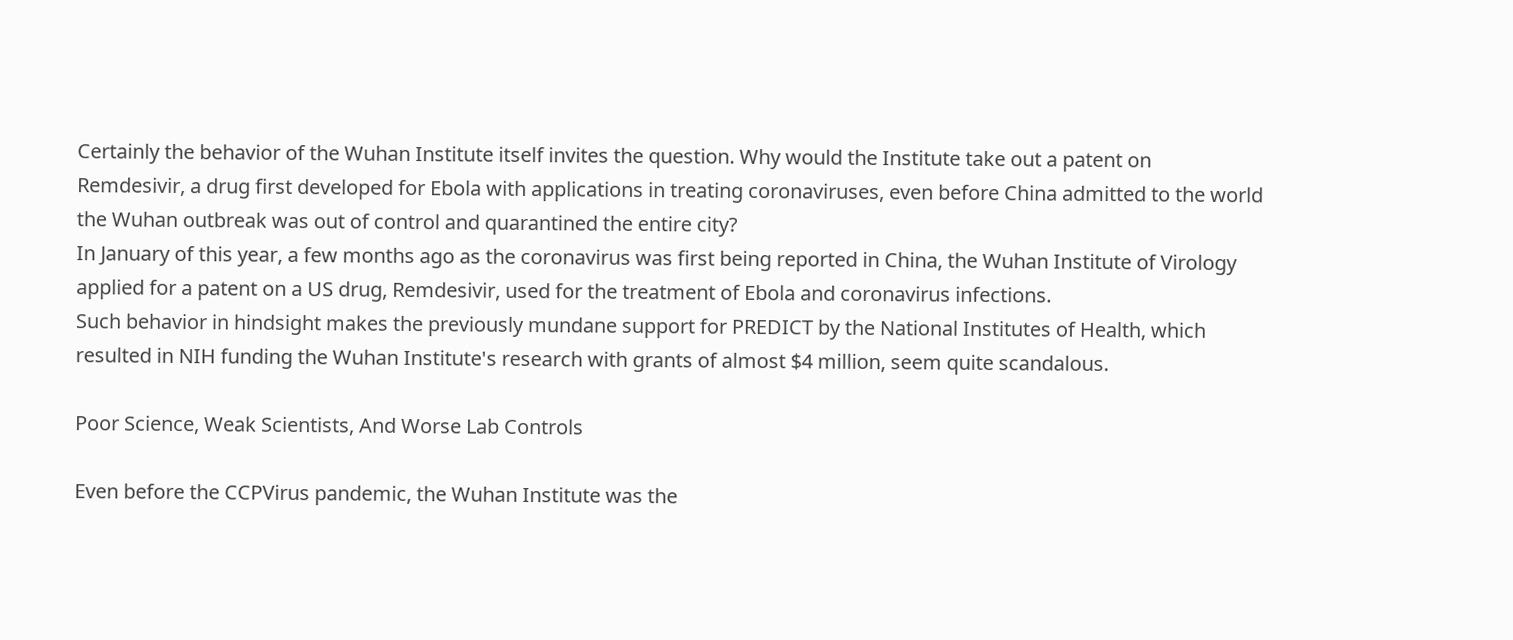Certainly the behavior of the Wuhan Institute itself invites the question. Why would the Institute take out a patent on Remdesivir, a drug first developed for Ebola with applications in treating coronaviruses, even before China admitted to the world the Wuhan outbreak was out of control and quarantined the entire city?
In January of this year, a few months ago as the coronavirus was first being reported in China, the Wuhan Institute of Virology applied for a patent on a US drug, Remdesivir, used for the treatment of Ebola and coronavirus infections.
Such behavior in hindsight makes the previously mundane support for PREDICT by the National Institutes of Health, which resulted in NIH funding the Wuhan Institute's research with grants of almost $4 million, seem quite scandalous.

Poor Science, Weak Scientists, And Worse Lab Controls

Even before the CCPVirus pandemic, the Wuhan Institute was the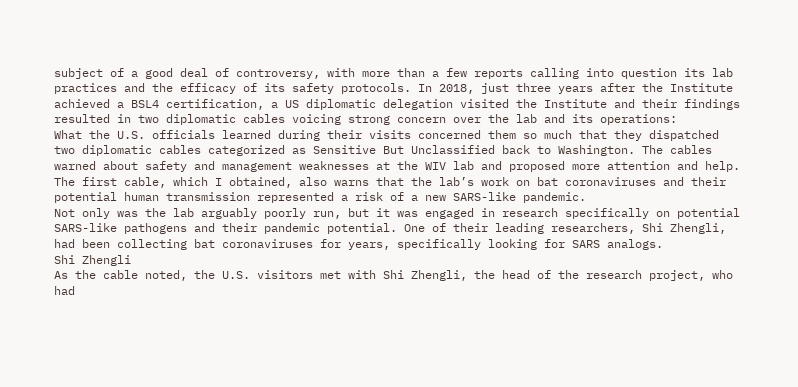subject of a good deal of controversy, with more than a few reports calling into question its lab practices and the efficacy of its safety protocols. In 2018, just three years after the Institute achieved a BSL4 certification, a US diplomatic delegation visited the Institute and their findings resulted in two diplomatic cables voicing strong concern over the lab and its operations:
What the U.S. officials learned during their visits concerned them so much that they dispatched two diplomatic cables categorized as Sensitive But Unclassified back to Washington. The cables warned about safety and management weaknesses at the WIV lab and proposed more attention and help. The first cable, which I obtained, also warns that the lab’s work on bat coronaviruses and their potential human transmission represented a risk of a new SARS-like pandemic.
Not only was the lab arguably poorly run, but it was engaged in research specifically on potential SARS-like pathogens and their pandemic potential. One of their leading researchers, Shi Zhengli, had been collecting bat coronaviruses for years, specifically looking for SARS analogs.
Shi Zhengli
As the cable noted, the U.S. visitors met with Shi Zhengli, the head of the research project, who had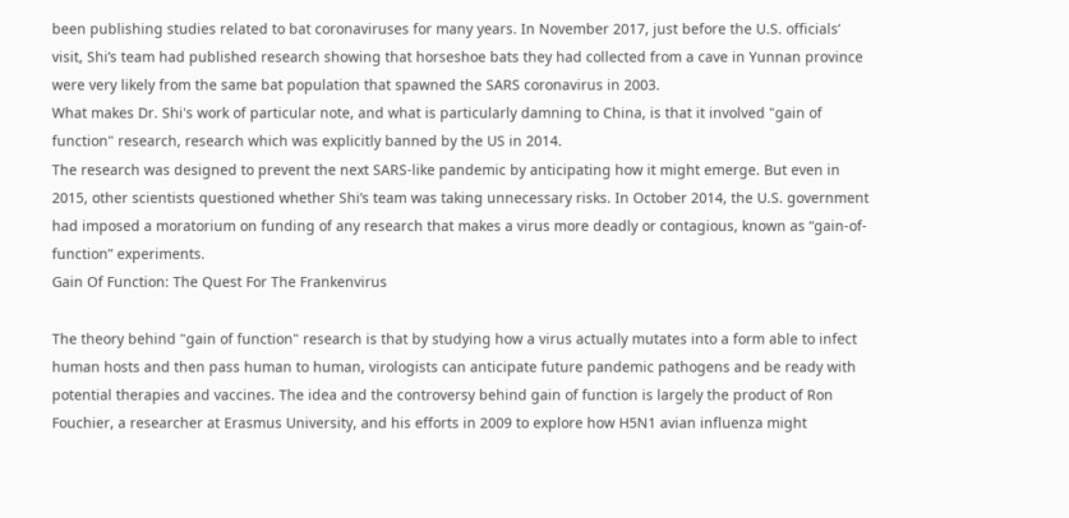been publishing studies related to bat coronaviruses for many years. In November 2017, just before the U.S. officials’ visit, Shi’s team had published research showing that horseshoe bats they had collected from a cave in Yunnan province were very likely from the same bat population that spawned the SARS coronavirus in 2003.
What makes Dr. Shi's work of particular note, and what is particularly damning to China, is that it involved "gain of function" research, research which was explicitly banned by the US in 2014.
The research was designed to prevent the next SARS-like pandemic by anticipating how it might emerge. But even in 2015, other scientists questioned whether Shi’s team was taking unnecessary risks. In October 2014, the U.S. government had imposed a moratorium on funding of any research that makes a virus more deadly or contagious, known as “gain-of-function” experiments.
Gain Of Function: The Quest For The Frankenvirus

The theory behind "gain of function" research is that by studying how a virus actually mutates into a form able to infect human hosts and then pass human to human, virologists can anticipate future pandemic pathogens and be ready with potential therapies and vaccines. The idea and the controversy behind gain of function is largely the product of Ron Fouchier, a researcher at Erasmus University, and his efforts in 2009 to explore how H5N1 avian influenza might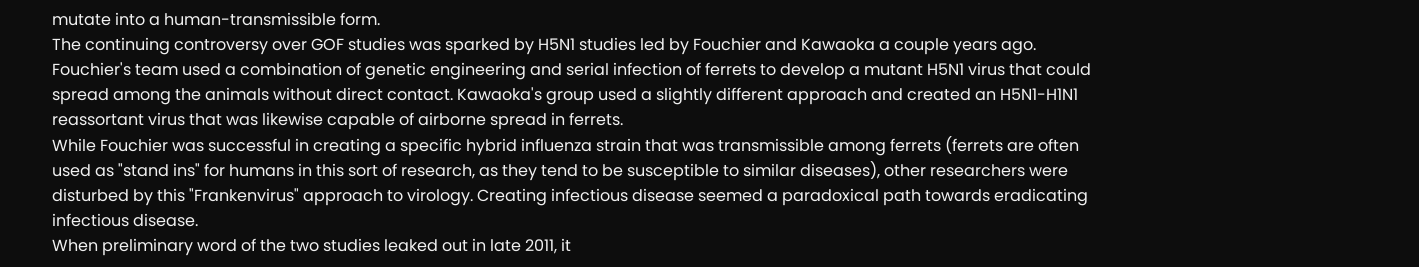mutate into a human-transmissible form.
The continuing controversy over GOF studies was sparked by H5N1 studies led by Fouchier and Kawaoka a couple years ago. Fouchier's team used a combination of genetic engineering and serial infection of ferrets to develop a mutant H5N1 virus that could spread among the animals without direct contact. Kawaoka's group used a slightly different approach and created an H5N1-H1N1 reassortant virus that was likewise capable of airborne spread in ferrets.
While Fouchier was successful in creating a specific hybrid influenza strain that was transmissible among ferrets (ferrets are often used as "stand ins" for humans in this sort of research, as they tend to be susceptible to similar diseases), other researchers were disturbed by this "Frankenvirus" approach to virology. Creating infectious disease seemed a paradoxical path towards eradicating infectious disease.
When preliminary word of the two studies leaked out in late 2011, it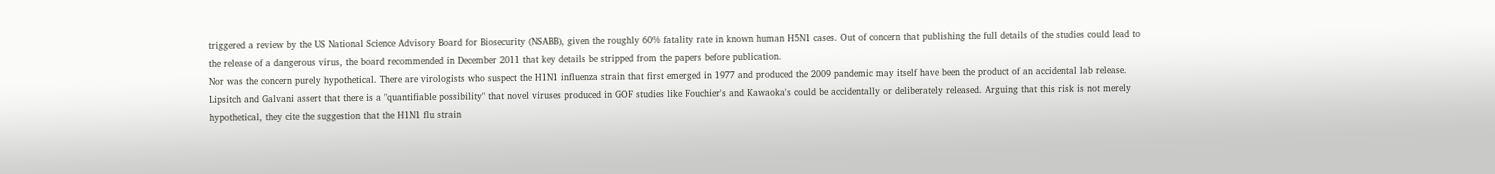triggered a review by the US National Science Advisory Board for Biosecurity (NSABB), given the roughly 60% fatality rate in known human H5N1 cases. Out of concern that publishing the full details of the studies could lead to the release of a dangerous virus, the board recommended in December 2011 that key details be stripped from the papers before publication.
Nor was the concern purely hypothetical. There are virologists who suspect the H1N1 influenza strain that first emerged in 1977 and produced the 2009 pandemic may itself have been the product of an accidental lab release.
Lipsitch and Galvani assert that there is a "quantifiable possibility" that novel viruses produced in GOF studies like Fouchier's and Kawaoka's could be accidentally or deliberately released. Arguing that this risk is not merely hypothetical, they cite the suggestion that the H1N1 flu strain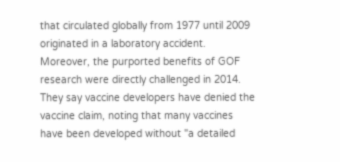that circulated globally from 1977 until 2009 originated in a laboratory accident.
Moreover, the purported benefits of GOF research were directly challenged in 2014.
They say vaccine developers have denied the vaccine claim, noting that many vaccines have been developed without "a detailed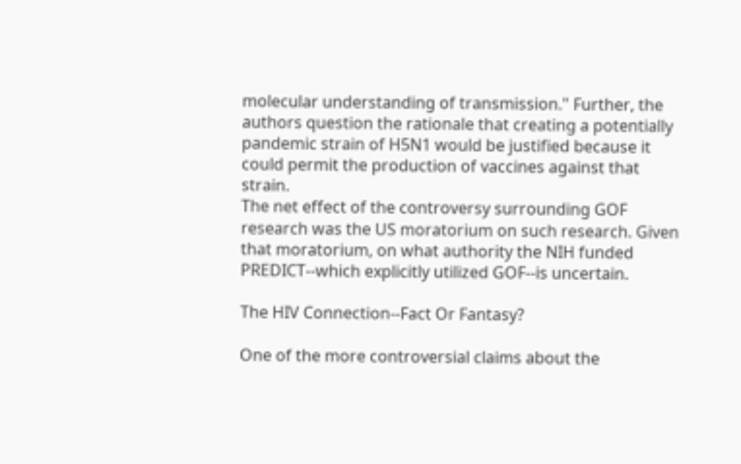molecular understanding of transmission." Further, the authors question the rationale that creating a potentially pandemic strain of H5N1 would be justified because it could permit the production of vaccines against that strain.
The net effect of the controversy surrounding GOF research was the US moratorium on such research. Given that moratorium, on what authority the NIH funded PREDICT--which explicitly utilized GOF--is uncertain.

The HIV Connection--Fact Or Fantasy?

One of the more controversial claims about the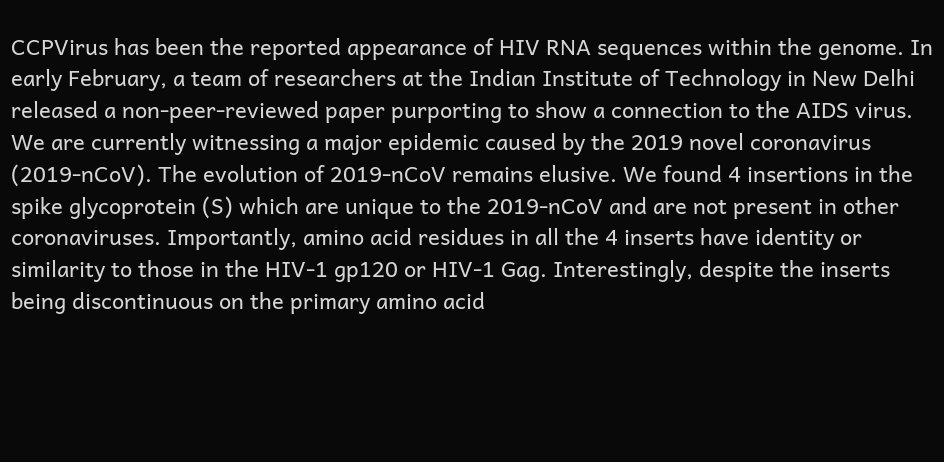CCPVirus has been the reported appearance of HIV RNA sequences within the genome. In early February, a team of researchers at the Indian Institute of Technology in New Delhi released a non-peer-reviewed paper purporting to show a connection to the AIDS virus.
We are currently witnessing a major epidemic caused by the 2019 novel coronavirus (2019-nCoV). The evolution of 2019-nCoV remains elusive. We found 4 insertions in the spike glycoprotein (S) which are unique to the 2019-nCoV and are not present in other coronaviruses. Importantly, amino acid residues in all the 4 inserts have identity or similarity to those in the HIV-1 gp120 or HIV-1 Gag. Interestingly, despite the inserts being discontinuous on the primary amino acid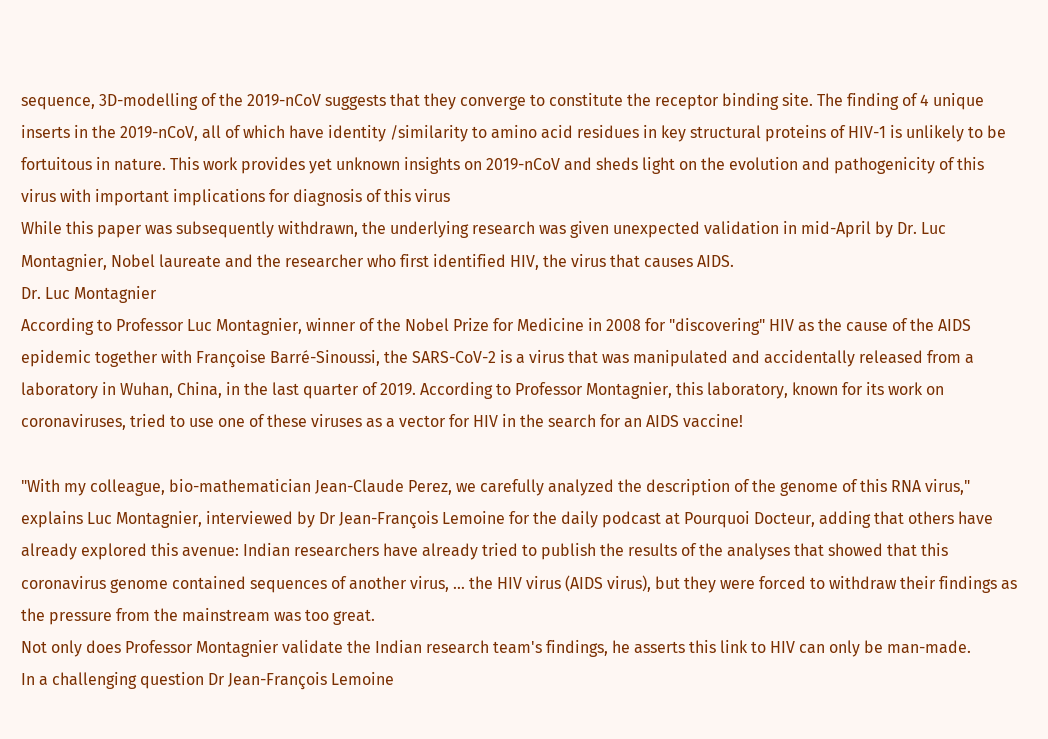sequence, 3D-modelling of the 2019-nCoV suggests that they converge to constitute the receptor binding site. The finding of 4 unique inserts in the 2019-nCoV, all of which have identity /similarity to amino acid residues in key structural proteins of HIV-1 is unlikely to be fortuitous in nature. This work provides yet unknown insights on 2019-nCoV and sheds light on the evolution and pathogenicity of this virus with important implications for diagnosis of this virus
While this paper was subsequently withdrawn, the underlying research was given unexpected validation in mid-April by Dr. Luc Montagnier, Nobel laureate and the researcher who first identified HIV, the virus that causes AIDS.
Dr. Luc Montagnier
According to Professor Luc Montagnier, winner of the Nobel Prize for Medicine in 2008 for "discovering" HIV as the cause of the AIDS epidemic together with Françoise Barré-Sinoussi, the SARS-CoV-2 is a virus that was manipulated and accidentally released from a laboratory in Wuhan, China, in the last quarter of 2019. According to Professor Montagnier, this laboratory, known for its work on coronaviruses, tried to use one of these viruses as a vector for HIV in the search for an AIDS vaccine!

"With my colleague, bio-mathematician Jean-Claude Perez, we carefully analyzed the description of the genome of this RNA virus," explains Luc Montagnier, interviewed by Dr Jean-François Lemoine for the daily podcast at Pourquoi Docteur, adding that others have already explored this avenue: Indian researchers have already tried to publish the results of the analyses that showed that this coronavirus genome contained sequences of another virus, … the HIV virus (AIDS virus), but they were forced to withdraw their findings as the pressure from the mainstream was too great.
Not only does Professor Montagnier validate the Indian research team's findings, he asserts this link to HIV can only be man-made.
In a challenging question Dr Jean-François Lemoine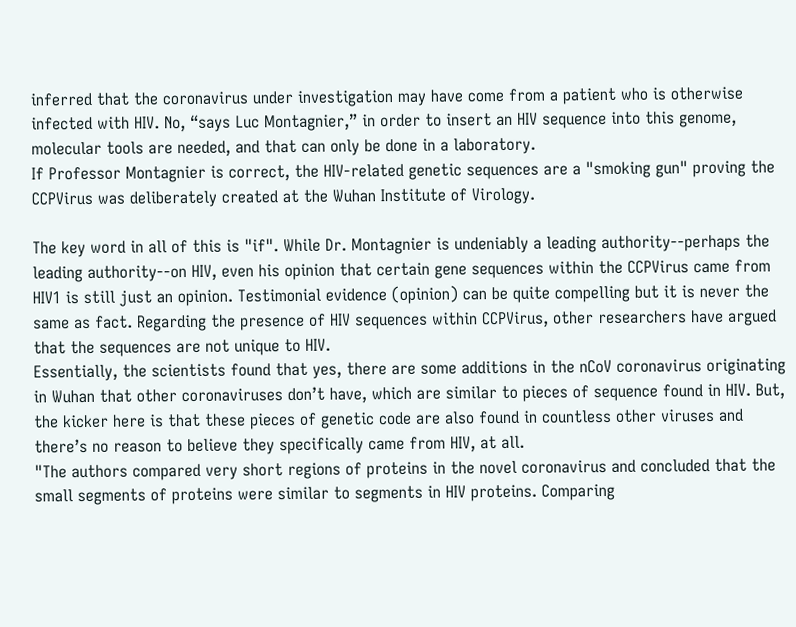inferred that the coronavirus under investigation may have come from a patient who is otherwise infected with HIV. No, “says Luc Montagnier,” in order to insert an HIV sequence into this genome, molecular tools are needed, and that can only be done in a laboratory.
If Professor Montagnier is correct, the HIV-related genetic sequences are a "smoking gun" proving the CCPVirus was deliberately created at the Wuhan Institute of Virology.

The key word in all of this is "if". While Dr. Montagnier is undeniably a leading authority--perhaps the leading authority--on HIV, even his opinion that certain gene sequences within the CCPVirus came from HIV1 is still just an opinion. Testimonial evidence (opinion) can be quite compelling but it is never the same as fact. Regarding the presence of HIV sequences within CCPVirus, other researchers have argued that the sequences are not unique to HIV.
Essentially, the scientists found that yes, there are some additions in the nCoV coronavirus originating in Wuhan that other coronaviruses don’t have, which are similar to pieces of sequence found in HIV. But, the kicker here is that these pieces of genetic code are also found in countless other viruses and there’s no reason to believe they specifically came from HIV, at all.
"The authors compared very short regions of proteins in the novel coronavirus and concluded that the small segments of proteins were similar to segments in HIV proteins. Comparing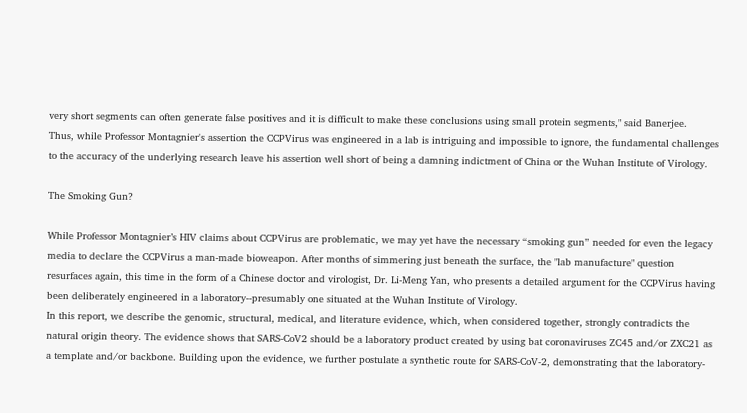very short segments can often generate false positives and it is difficult to make these conclusions using small protein segments," said Banerjee.
Thus, while Professor Montagnier's assertion the CCPVirus was engineered in a lab is intriguing and impossible to ignore, the fundamental challenges to the accuracy of the underlying research leave his assertion well short of being a damning indictment of China or the Wuhan Institute of Virology.

The Smoking Gun?

While Professor Montagnier’s HIV claims about CCPVirus are problematic, we may yet have the necessary “smoking gun” needed for even the legacy media to declare the CCPVirus a man-made bioweapon. After months of simmering just beneath the surface, the "lab manufacture" question resurfaces again, this time in the form of a Chinese doctor and virologist, Dr. Li-Meng Yan, who presents a detailed argument for the CCPVirus having been deliberately engineered in a laboratory--presumably one situated at the Wuhan Institute of Virology.
In this report, we describe the genomic, structural, medical, and literature evidence, which, when considered together, strongly contradicts the natural origin theory. The evidence shows that SARS-CoV2 should be a laboratory product created by using bat coronaviruses ZC45 and/or ZXC21 as a template and/or backbone. Building upon the evidence, we further postulate a synthetic route for SARS-CoV-2, demonstrating that the laboratory-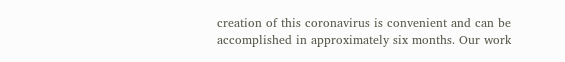creation of this coronavirus is convenient and can be accomplished in approximately six months. Our work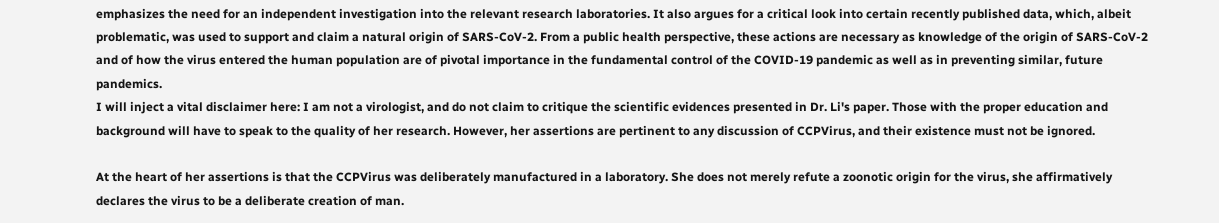emphasizes the need for an independent investigation into the relevant research laboratories. It also argues for a critical look into certain recently published data, which, albeit problematic, was used to support and claim a natural origin of SARS-CoV-2. From a public health perspective, these actions are necessary as knowledge of the origin of SARS-CoV-2 and of how the virus entered the human population are of pivotal importance in the fundamental control of the COVID-19 pandemic as well as in preventing similar, future pandemics.
I will inject a vital disclaimer here: I am not a virologist, and do not claim to critique the scientific evidences presented in Dr. Li's paper. Those with the proper education and background will have to speak to the quality of her research. However, her assertions are pertinent to any discussion of CCPVirus, and their existence must not be ignored.

At the heart of her assertions is that the CCPVirus was deliberately manufactured in a laboratory. She does not merely refute a zoonotic origin for the virus, she affirmatively declares the virus to be a deliberate creation of man.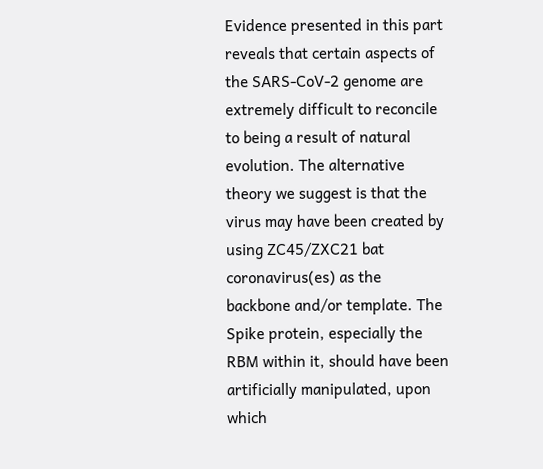Evidence presented in this part reveals that certain aspects of the SARS-CoV-2 genome are extremely difficult to reconcile to being a result of natural evolution. The alternative theory we suggest is that the virus may have been created by using ZC45/ZXC21 bat coronavirus(es) as the backbone and/or template. The Spike protein, especially the RBM within it, should have been artificially manipulated, upon which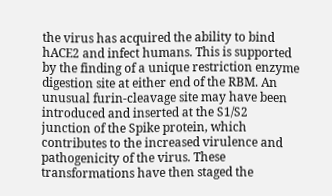the virus has acquired the ability to bind hACE2 and infect humans. This is supported by the finding of a unique restriction enzyme digestion site at either end of the RBM. An unusual furin-cleavage site may have been introduced and inserted at the S1/S2 junction of the Spike protein, which contributes to the increased virulence and pathogenicity of the virus. These transformations have then staged the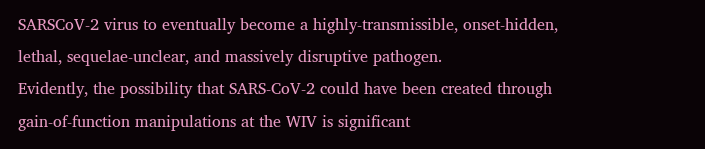SARSCoV-2 virus to eventually become a highly-transmissible, onset-hidden, lethal, sequelae-unclear, and massively disruptive pathogen.
Evidently, the possibility that SARS-CoV-2 could have been created through gain-of-function manipulations at the WIV is significant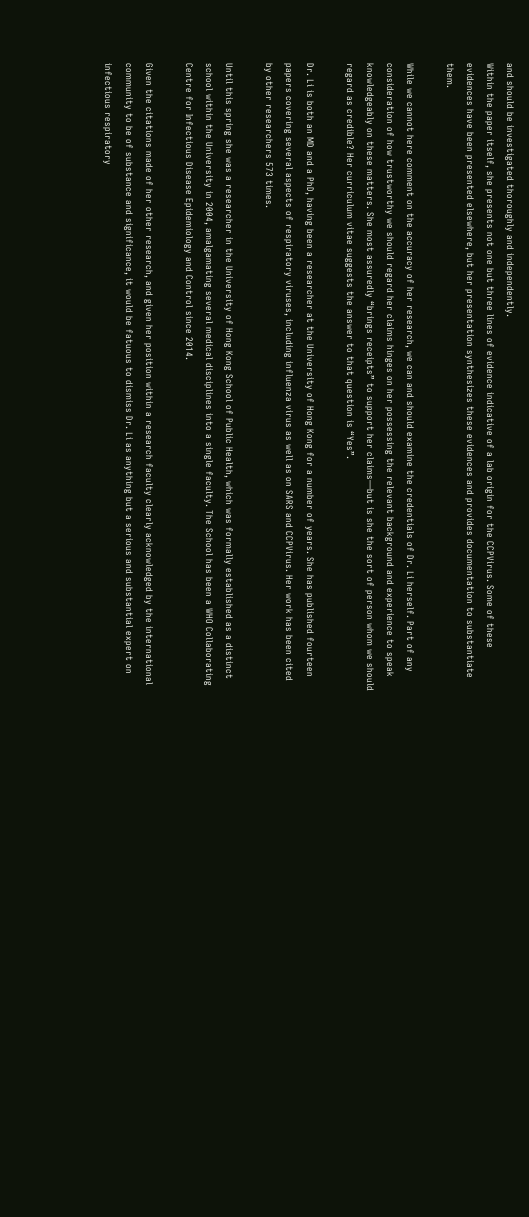and should be investigated thoroughly and independently.
Within the paper itself, she presents not one but three lines of evidence indicative of a lab origin for the CCPVirus. Some of these evidences have been presented elsewhere, but her presentation synthesizes these evidences and provides documentation to substantiate them.

While we cannot here comment on the accuracy of her research, we can and should examine the credentials of Dr. Li herself. Part of any consideration of how trustworthy we should regard her claims hinges on her possessing the relevant background and experience to speak knowledgeably on these matters. She most assuredly “brings receipts” to support her claims—but is she the sort of person whom we should regard as credible? Her curriculum vitae suggests the answer to that question is “Yes”.

Dr. Li is both an MD and a PhD, having been a researcher at the University of Hong Kong for a number of years. She has published fourteen papers covering several aspects of respiratory viruses, including influenza virus as well as on SARS and CCPVirus. Her work has been cited by other researchers 573 times.

Until this spring she was a researcher in the University of Hong Kong School of Public Health, which was formally established as a distinct school within the University in 2004, amalgamating several medical disciplines into a single faculty. The School has been a WHO Collaborating Centre for Infectious Disease Epidemiology and Control since 2014.

Given the citations made of her other research, and given her position within a research faculty clearly acknowledged by the international community to be of substance and significance, it would be fatuous to dismiss Dr. Li as anything but a serious and substantial expert on infectious respiratory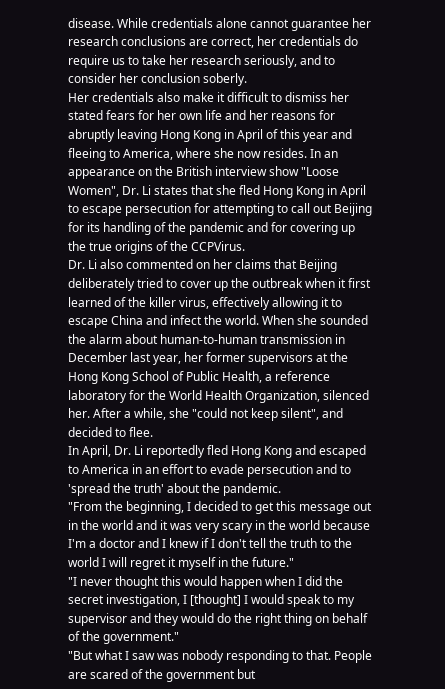disease. While credentials alone cannot guarantee her research conclusions are correct, her credentials do require us to take her research seriously, and to consider her conclusion soberly.
Her credentials also make it difficult to dismiss her stated fears for her own life and her reasons for abruptly leaving Hong Kong in April of this year and fleeing to America, where she now resides. In an appearance on the British interview show "Loose Women", Dr. Li states that she fled Hong Kong in April to escape persecution for attempting to call out Beijing for its handling of the pandemic and for covering up the true origins of the CCPVirus.
Dr. Li also commented on her claims that Beijing deliberately tried to cover up the outbreak when it first learned of the killer virus, effectively allowing it to escape China and infect the world. When she sounded the alarm about human-to-human transmission in December last year, her former supervisors at the Hong Kong School of Public Health, a reference laboratory for the World Health Organization, silenced her. After a while, she "could not keep silent", and decided to flee.
In April, Dr. Li reportedly fled Hong Kong and escaped to America in an effort to evade persecution and to 'spread the truth' about the pandemic.
"From the beginning, I decided to get this message out in the world and it was very scary in the world because I'm a doctor and I knew if I don't tell the truth to the world I will regret it myself in the future."
"I never thought this would happen when I did the secret investigation, I [thought] I would speak to my supervisor and they would do the right thing on behalf of the government."
"But what I saw was nobody responding to that. People are scared of the government but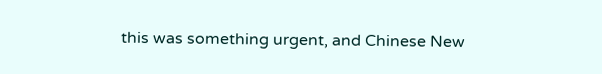this was something urgent, and Chinese New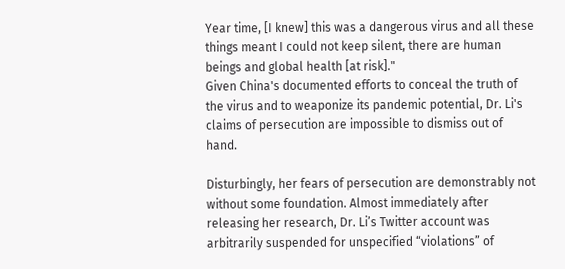Year time, [I knew] this was a dangerous virus and all these things meant I could not keep silent, there are human beings and global health [at risk]."
Given China's documented efforts to conceal the truth of the virus and to weaponize its pandemic potential, Dr. Li's claims of persecution are impossible to dismiss out of hand.

Disturbingly, her fears of persecution are demonstrably not without some foundation. Almost immediately after releasing her research, Dr. Li’s Twitter account was arbitrarily suspended for unspecified “violations” of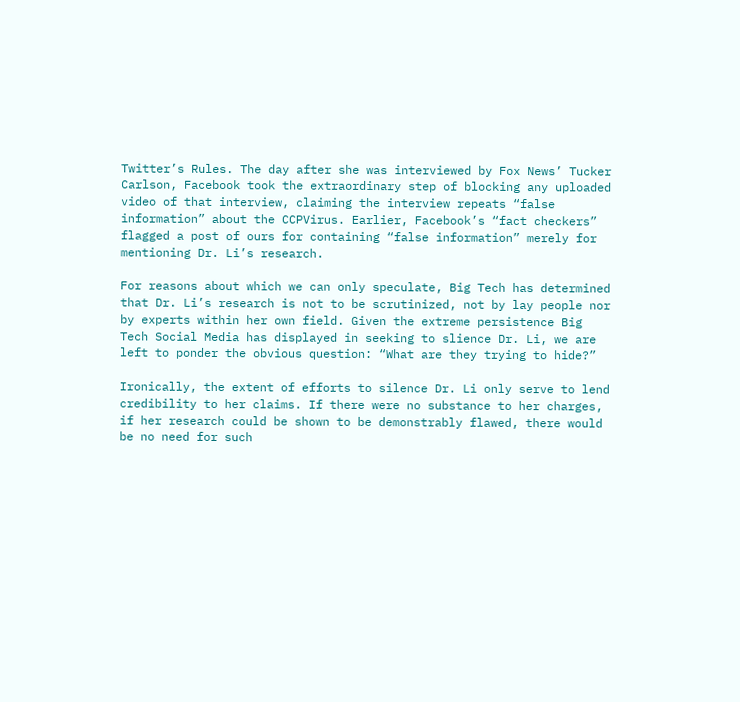Twitter’s Rules. The day after she was interviewed by Fox News’ Tucker Carlson, Facebook took the extraordinary step of blocking any uploaded video of that interview, claiming the interview repeats “false information” about the CCPVirus. Earlier, Facebook’s “fact checkers” flagged a post of ours for containing “false information” merely for mentioning Dr. Li’s research.

For reasons about which we can only speculate, Big Tech has determined that Dr. Li’s research is not to be scrutinized, not by lay people nor by experts within her own field. Given the extreme persistence Big Tech Social Media has displayed in seeking to slience Dr. Li, we are left to ponder the obvious question: “What are they trying to hide?”

Ironically, the extent of efforts to silence Dr. Li only serve to lend credibility to her claims. If there were no substance to her charges, if her research could be shown to be demonstrably flawed, there would be no need for such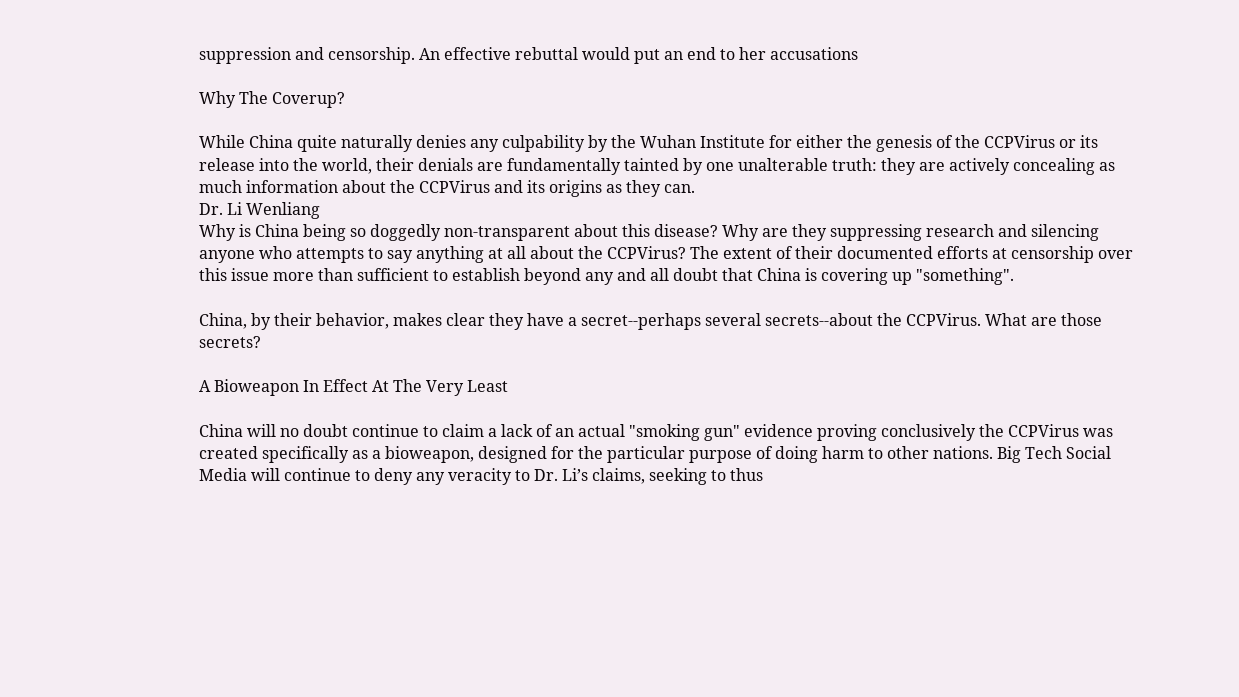suppression and censorship. An effective rebuttal would put an end to her accusations

Why The Coverup?

While China quite naturally denies any culpability by the Wuhan Institute for either the genesis of the CCPVirus or its release into the world, their denials are fundamentally tainted by one unalterable truth: they are actively concealing as much information about the CCPVirus and its origins as they can.
Dr. Li Wenliang
Why is China being so doggedly non-transparent about this disease? Why are they suppressing research and silencing anyone who attempts to say anything at all about the CCPVirus? The extent of their documented efforts at censorship over this issue more than sufficient to establish beyond any and all doubt that China is covering up "something".

China, by their behavior, makes clear they have a secret--perhaps several secrets--about the CCPVirus. What are those secrets?

A Bioweapon In Effect At The Very Least

China will no doubt continue to claim a lack of an actual "smoking gun" evidence proving conclusively the CCPVirus was created specifically as a bioweapon, designed for the particular purpose of doing harm to other nations. Big Tech Social Media will continue to deny any veracity to Dr. Li’s claims, seeking to thus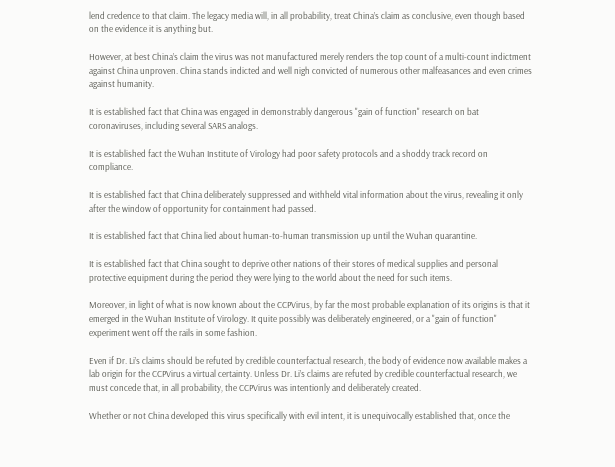lend credence to that claim. The legacy media will, in all probability, treat China’s claim as conclusive, even though based on the evidence it is anything but.

However, at best China’s claim the virus was not manufactured merely renders the top count of a multi-count indictment against China unproven. China stands indicted and well nigh convicted of numerous other malfeasances and even crimes against humanity.

It is established fact that China was engaged in demonstrably dangerous "gain of function" research on bat coronaviruses, including several SARS analogs.

It is established fact the Wuhan Institute of Virology had poor safety protocols and a shoddy track record on compliance.

It is established fact that China deliberately suppressed and withheld vital information about the virus, revealing it only after the window of opportunity for containment had passed.

It is established fact that China lied about human-to-human transmission up until the Wuhan quarantine.

It is established fact that China sought to deprive other nations of their stores of medical supplies and personal protective equipment during the period they were lying to the world about the need for such items.

Moreover, in light of what is now known about the CCPVirus, by far the most probable explanation of its origins is that it emerged in the Wuhan Institute of Virology. It quite possibly was deliberately engineered, or a "gain of function" experiment went off the rails in some fashion.

Even if Dr. Li’s claims should be refuted by credible counterfactual research, the body of evidence now available makes a lab origin for the CCPVirus a virtual certainty. Unless Dr. Li’s claims are refuted by credible counterfactual research, we must concede that, in all probability, the CCPVirus was intentionly and deliberately created.

Whether or not China developed this virus specifically with evil intent, it is unequivocally established that, once the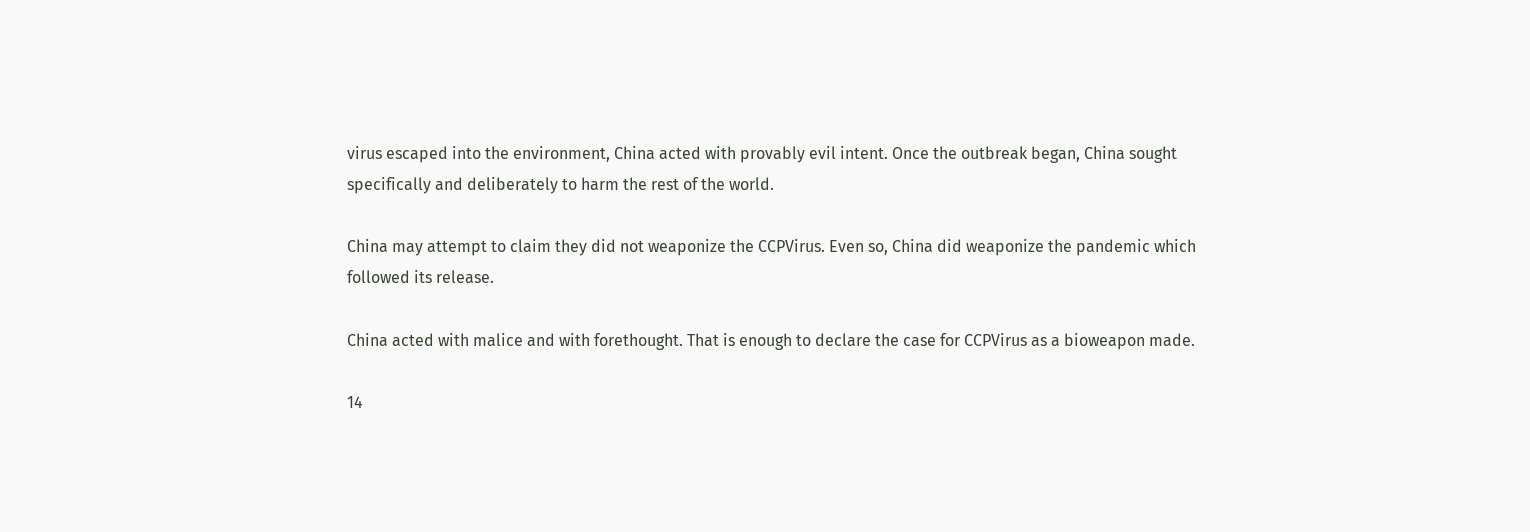virus escaped into the environment, China acted with provably evil intent. Once the outbreak began, China sought specifically and deliberately to harm the rest of the world.

China may attempt to claim they did not weaponize the CCPVirus. Even so, China did weaponize the pandemic which followed its release.

China acted with malice and with forethought. That is enough to declare the case for CCPVirus as a bioweapon made.

14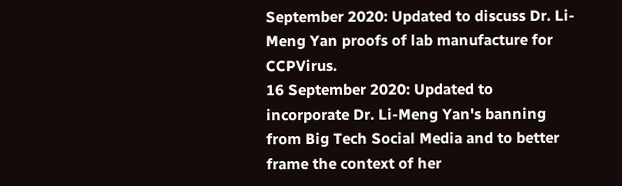September 2020: Updated to discuss Dr. Li-Meng Yan proofs of lab manufacture for CCPVirus.
16 September 2020: Updated to incorporate Dr. Li-Meng Yan's banning from Big Tech Social Media and to better frame the context of her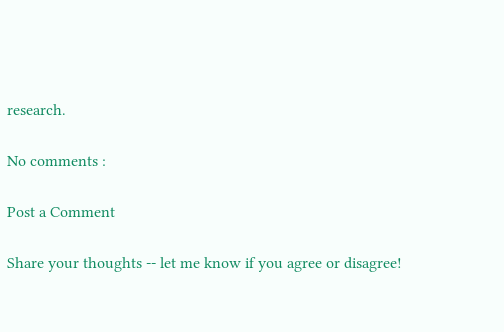research.

No comments :

Post a Comment

Share your thoughts -- let me know if you agree or disagree!